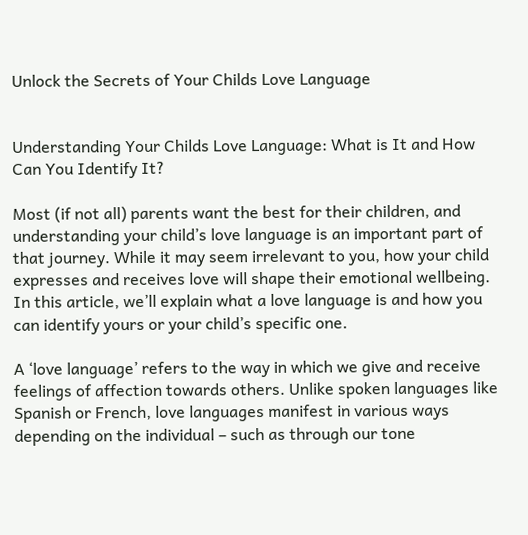Unlock the Secrets of Your Childs Love Language


Understanding Your Childs Love Language: What is It and How Can You Identify It?

Most (if not all) parents want the best for their children, and understanding your child’s love language is an important part of that journey. While it may seem irrelevant to you, how your child expresses and receives love will shape their emotional wellbeing. In this article, we’ll explain what a love language is and how you can identify yours or your child’s specific one.

A ‘love language’ refers to the way in which we give and receive feelings of affection towards others. Unlike spoken languages like Spanish or French, love languages manifest in various ways depending on the individual – such as through our tone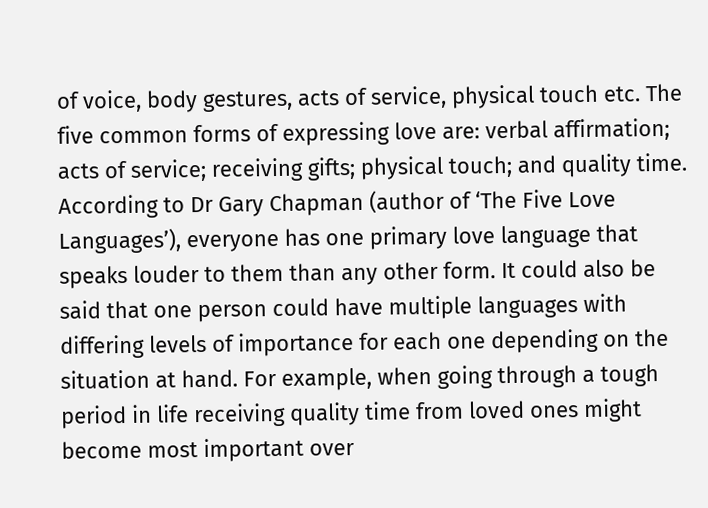of voice, body gestures, acts of service, physical touch etc. The five common forms of expressing love are: verbal affirmation; acts of service; receiving gifts; physical touch; and quality time. According to Dr Gary Chapman (author of ‘The Five Love Languages’), everyone has one primary love language that speaks louder to them than any other form. It could also be said that one person could have multiple languages with differing levels of importance for each one depending on the situation at hand. For example, when going through a tough period in life receiving quality time from loved ones might become most important over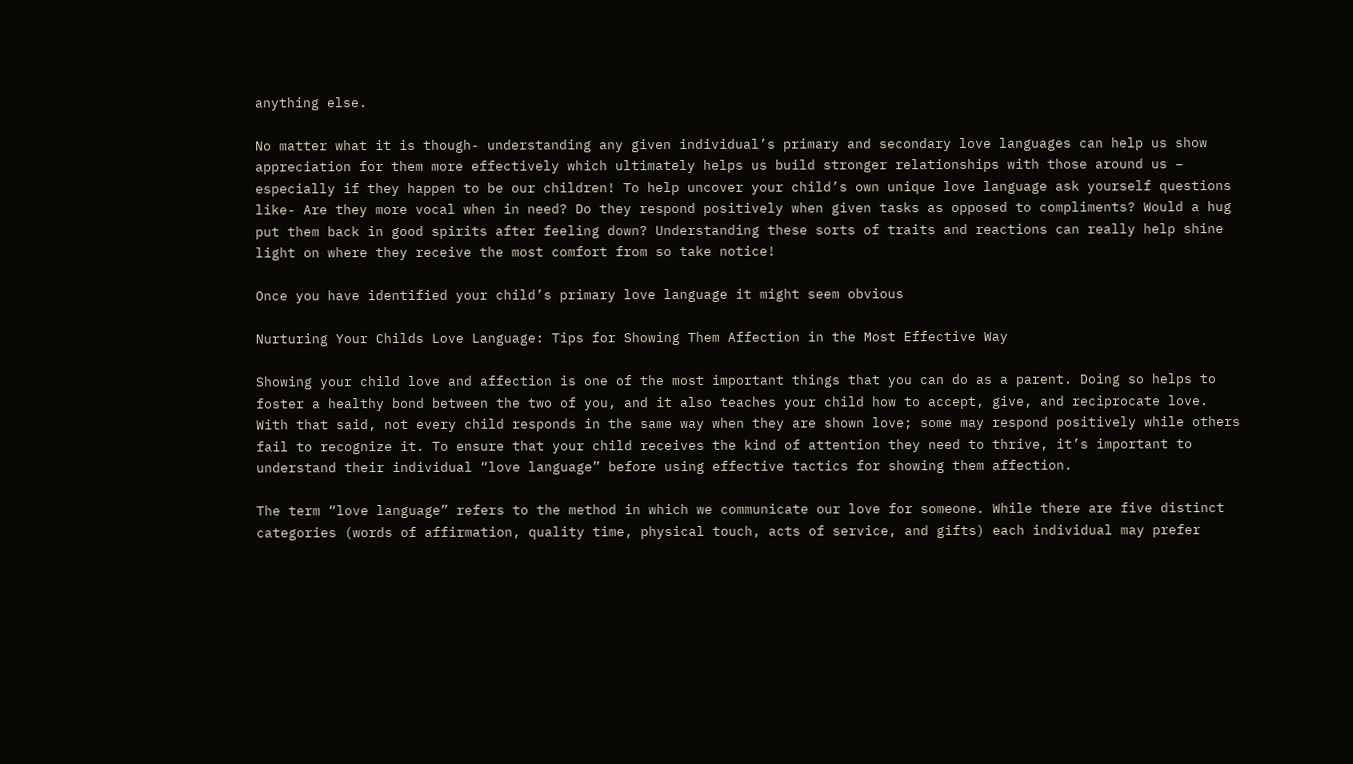anything else.

No matter what it is though- understanding any given individual’s primary and secondary love languages can help us show appreciation for them more effectively which ultimately helps us build stronger relationships with those around us – especially if they happen to be our children! To help uncover your child’s own unique love language ask yourself questions like- Are they more vocal when in need? Do they respond positively when given tasks as opposed to compliments? Would a hug put them back in good spirits after feeling down? Understanding these sorts of traits and reactions can really help shine light on where they receive the most comfort from so take notice!

Once you have identified your child’s primary love language it might seem obvious

Nurturing Your Childs Love Language: Tips for Showing Them Affection in the Most Effective Way

Showing your child love and affection is one of the most important things that you can do as a parent. Doing so helps to foster a healthy bond between the two of you, and it also teaches your child how to accept, give, and reciprocate love. With that said, not every child responds in the same way when they are shown love; some may respond positively while others fail to recognize it. To ensure that your child receives the kind of attention they need to thrive, it’s important to understand their individual “love language” before using effective tactics for showing them affection.

The term “love language” refers to the method in which we communicate our love for someone. While there are five distinct categories (words of affirmation, quality time, physical touch, acts of service, and gifts) each individual may prefer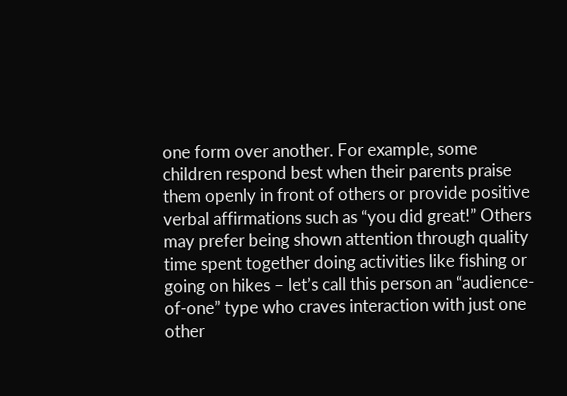one form over another. For example, some children respond best when their parents praise them openly in front of others or provide positive verbal affirmations such as “you did great!” Others may prefer being shown attention through quality time spent together doing activities like fishing or going on hikes – let’s call this person an “audience-of-one” type who craves interaction with just one other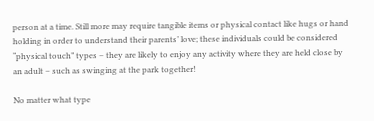person at a time. Still more may require tangible items or physical contact like hugs or hand holding in order to understand their parents’ love; these individuals could be considered “physical touch” types – they are likely to enjoy any activity where they are held close by an adult – such as swinging at the park together!

No matter what type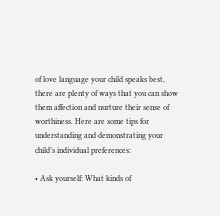of love language your child speaks best, there are plenty of ways that you can show them affection and nurture their sense of worthiness. Here are some tips for understanding and demonstrating your child’s individual preferences:

• Ask yourself: What kinds of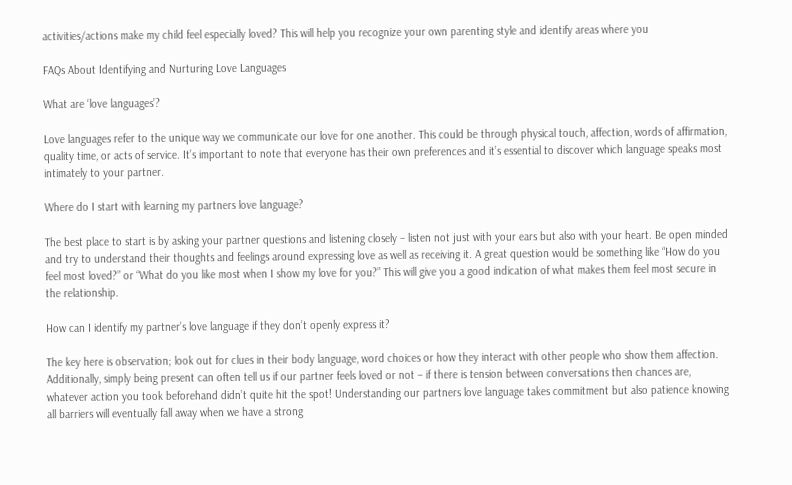activities/actions make my child feel especially loved? This will help you recognize your own parenting style and identify areas where you

FAQs About Identifying and Nurturing Love Languages

What are ‘love languages’?

Love languages refer to the unique way we communicate our love for one another. This could be through physical touch, affection, words of affirmation, quality time, or acts of service. It’s important to note that everyone has their own preferences and it’s essential to discover which language speaks most intimately to your partner.

Where do I start with learning my partners love language?

The best place to start is by asking your partner questions and listening closely – listen not just with your ears but also with your heart. Be open minded and try to understand their thoughts and feelings around expressing love as well as receiving it. A great question would be something like “How do you feel most loved?” or “What do you like most when I show my love for you?” This will give you a good indication of what makes them feel most secure in the relationship.

How can I identify my partner’s love language if they don’t openly express it?

The key here is observation; look out for clues in their body language, word choices or how they interact with other people who show them affection. Additionally, simply being present can often tell us if our partner feels loved or not – if there is tension between conversations then chances are, whatever action you took beforehand didn’t quite hit the spot! Understanding our partners love language takes commitment but also patience knowing all barriers will eventually fall away when we have a strong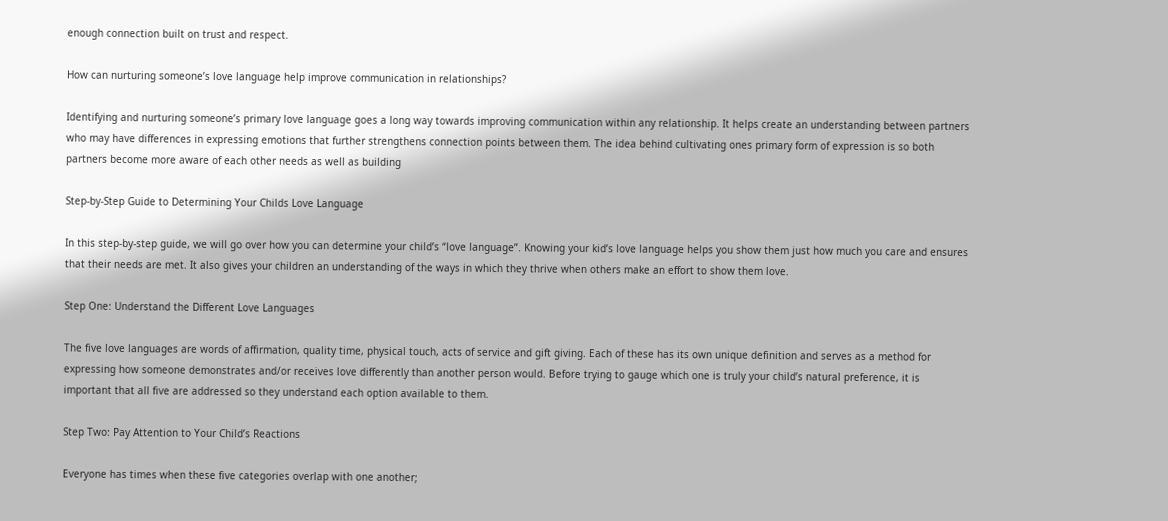enough connection built on trust and respect.

How can nurturing someone’s love language help improve communication in relationships?

Identifying and nurturing someone’s primary love language goes a long way towards improving communication within any relationship. It helps create an understanding between partners who may have differences in expressing emotions that further strengthens connection points between them. The idea behind cultivating ones primary form of expression is so both partners become more aware of each other needs as well as building

Step-by-Step Guide to Determining Your Childs Love Language

In this step-by-step guide, we will go over how you can determine your child’s “love language”. Knowing your kid’s love language helps you show them just how much you care and ensures that their needs are met. It also gives your children an understanding of the ways in which they thrive when others make an effort to show them love.

Step One: Understand the Different Love Languages

The five love languages are words of affirmation, quality time, physical touch, acts of service and gift giving. Each of these has its own unique definition and serves as a method for expressing how someone demonstrates and/or receives love differently than another person would. Before trying to gauge which one is truly your child’s natural preference, it is important that all five are addressed so they understand each option available to them.

Step Two: Pay Attention to Your Child’s Reactions

Everyone has times when these five categories overlap with one another;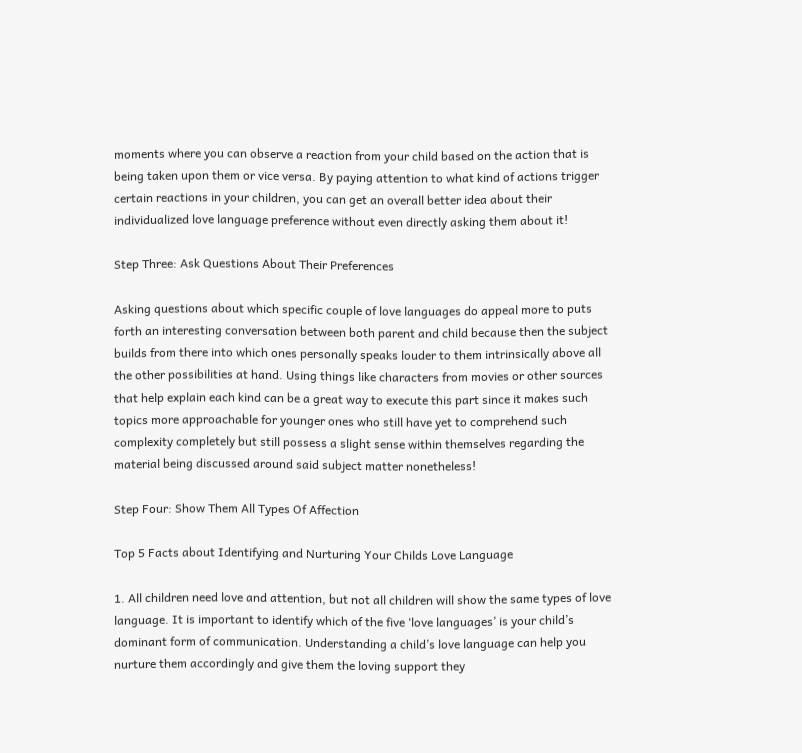moments where you can observe a reaction from your child based on the action that is being taken upon them or vice versa. By paying attention to what kind of actions trigger certain reactions in your children, you can get an overall better idea about their individualized love language preference without even directly asking them about it!

Step Three: Ask Questions About Their Preferences

Asking questions about which specific couple of love languages do appeal more to puts forth an interesting conversation between both parent and child because then the subject builds from there into which ones personally speaks louder to them intrinsically above all the other possibilities at hand. Using things like characters from movies or other sources that help explain each kind can be a great way to execute this part since it makes such topics more approachable for younger ones who still have yet to comprehend such complexity completely but still possess a slight sense within themselves regarding the material being discussed around said subject matter nonetheless!

Step Four: Show Them All Types Of Affection

Top 5 Facts about Identifying and Nurturing Your Childs Love Language

1. All children need love and attention, but not all children will show the same types of love language. It is important to identify which of the five ‘love languages’ is your child’s dominant form of communication. Understanding a child’s love language can help you nurture them accordingly and give them the loving support they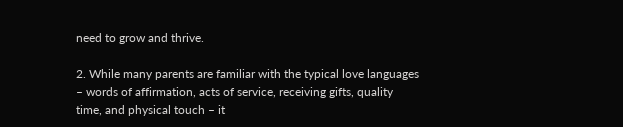need to grow and thrive.

2. While many parents are familiar with the typical love languages – words of affirmation, acts of service, receiving gifts, quality time, and physical touch – it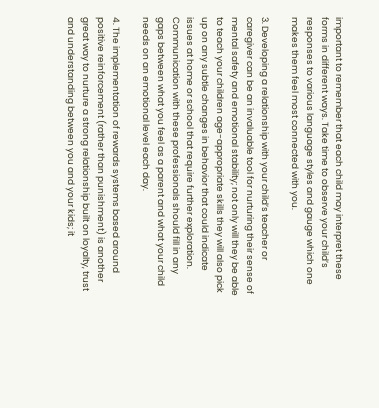important to remember that each child may interpret these forms in different ways. Take time to observe your child’s responses to various language styles and gauge which one makes them feel most connected with you.

3. Developing a relationship with your child’s teacher or caregiver can be an invaluable tool for nurturing their sense of mental safety and emotional stability; not only will they be able to teach your children age-appropriate skills they will also pick up on any subtle changes in behavior that could indicate issues at home or school that require further exploration. Communication with these professionals should fill in any gaps between what you feel as a parent and what your child needs on an emotional level each day.

4. The implementation of rewards systems based around positive reinforcement (rather than punishment) is another great way to nurture a strong relationship built on loyalty, trust and understanding between you and your kids; it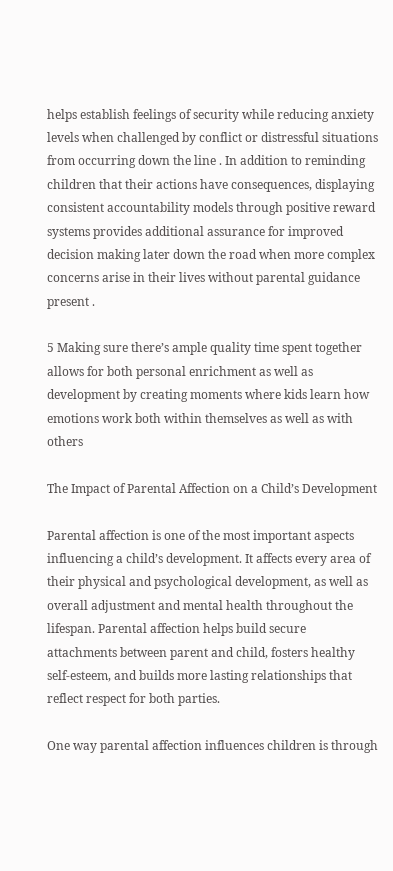helps establish feelings of security while reducing anxiety levels when challenged by conflict or distressful situations from occurring down the line . In addition to reminding children that their actions have consequences, displaying consistent accountability models through positive reward systems provides additional assurance for improved decision making later down the road when more complex concerns arise in their lives without parental guidance present .

5 Making sure there’s ample quality time spent together allows for both personal enrichment as well as development by creating moments where kids learn how emotions work both within themselves as well as with others

The Impact of Parental Affection on a Child’s Development

Parental affection is one of the most important aspects influencing a child’s development. It affects every area of their physical and psychological development, as well as overall adjustment and mental health throughout the lifespan. Parental affection helps build secure attachments between parent and child, fosters healthy self-esteem, and builds more lasting relationships that reflect respect for both parties.

One way parental affection influences children is through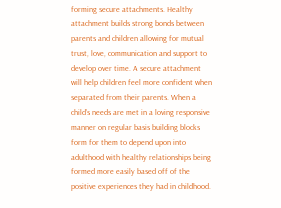forming secure attachments. Healthy attachment builds strong bonds between parents and children allowing for mutual trust, love, communication and support to develop over time. A secure attachment will help children feel more confident when separated from their parents. When a child’s needs are met in a loving responsive manner on regular basis building blocks form for them to depend upon into adulthood with healthy relationships being formed more easily based off of the positive experiences they had in childhood.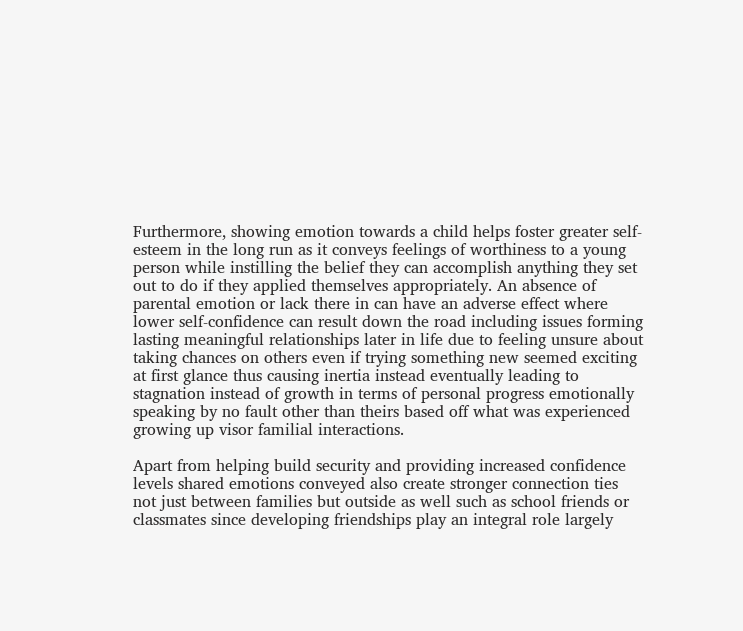Furthermore, showing emotion towards a child helps foster greater self-esteem in the long run as it conveys feelings of worthiness to a young person while instilling the belief they can accomplish anything they set out to do if they applied themselves appropriately. An absence of parental emotion or lack there in can have an adverse effect where lower self-confidence can result down the road including issues forming lasting meaningful relationships later in life due to feeling unsure about taking chances on others even if trying something new seemed exciting at first glance thus causing inertia instead eventually leading to stagnation instead of growth in terms of personal progress emotionally speaking by no fault other than theirs based off what was experienced growing up visor familial interactions.

Apart from helping build security and providing increased confidence levels shared emotions conveyed also create stronger connection ties not just between families but outside as well such as school friends or classmates since developing friendships play an integral role largely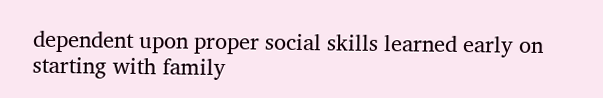dependent upon proper social skills learned early on starting with family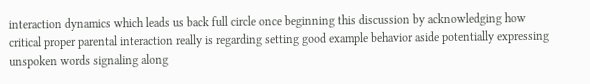interaction dynamics which leads us back full circle once beginning this discussion by acknowledging how critical proper parental interaction really is regarding setting good example behavior aside potentially expressing unspoken words signaling along